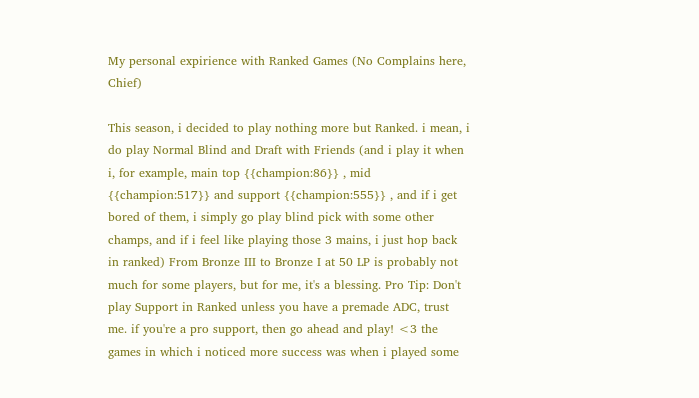My personal expirience with Ranked Games (No Complains here, Chief)

This season, i decided to play nothing more but Ranked. i mean, i do play Normal Blind and Draft with Friends (and i play it when i, for example, main top {{champion:86}} , mid {{champion:517}} and support {{champion:555}} , and if i get bored of them, i simply go play blind pick with some other champs, and if i feel like playing those 3 mains, i just hop back in ranked) From Bronze III to Bronze I at 50 LP is probably not much for some players, but for me, it's a blessing. Pro Tip: Don't play Support in Ranked unless you have a premade ADC, trust me. if you're a pro support, then go ahead and play! <3 the games in which i noticed more success was when i played some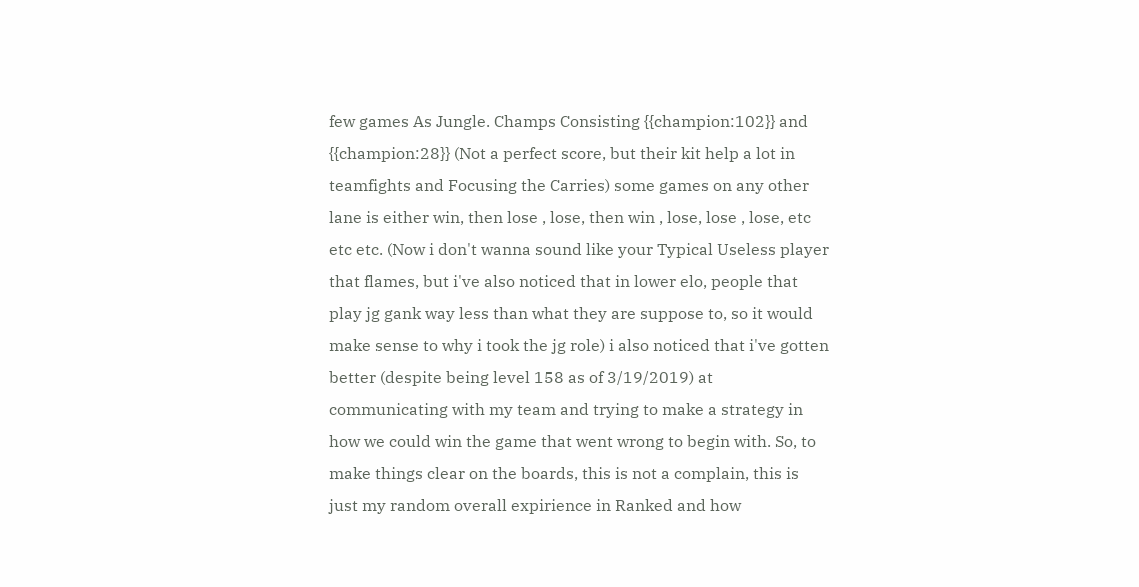few games As Jungle. Champs Consisting {{champion:102}} and {{champion:28}} (Not a perfect score, but their kit help a lot in teamfights and Focusing the Carries) some games on any other lane is either win, then lose , lose, then win , lose, lose , lose, etc etc etc. (Now i don't wanna sound like your Typical Useless player that flames, but i've also noticed that in lower elo, people that play jg gank way less than what they are suppose to, so it would make sense to why i took the jg role) i also noticed that i've gotten better (despite being level 158 as of 3/19/2019) at communicating with my team and trying to make a strategy in how we could win the game that went wrong to begin with. So, to make things clear on the boards, this is not a complain, this is just my random overall expirience in Ranked and how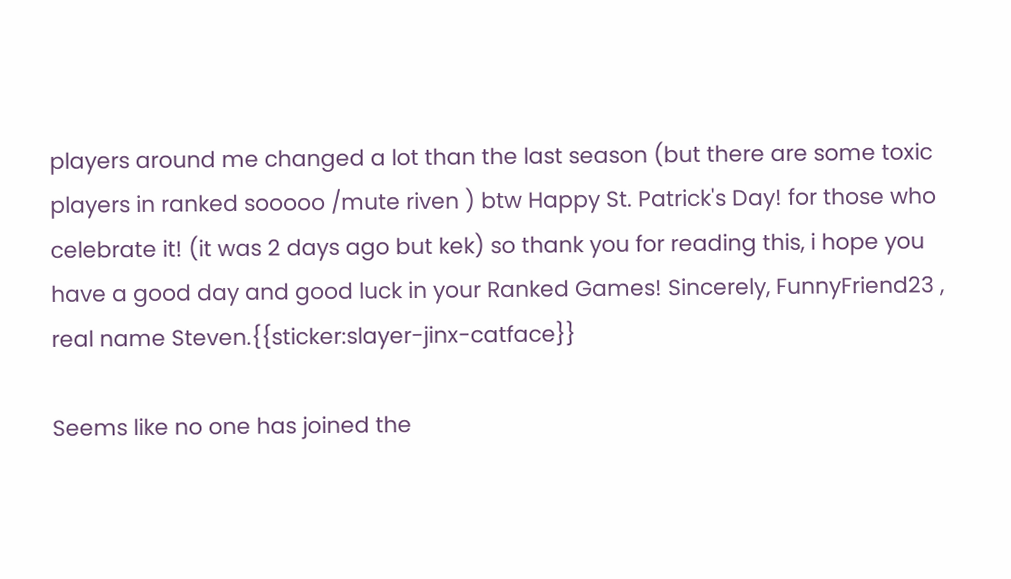players around me changed a lot than the last season (but there are some toxic players in ranked sooooo /mute riven ) btw Happy St. Patrick's Day! for those who celebrate it! (it was 2 days ago but kek) so thank you for reading this, i hope you have a good day and good luck in your Ranked Games! Sincerely, FunnyFriend23 , real name Steven.{{sticker:slayer-jinx-catface}}

Seems like no one has joined the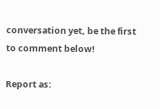conversation yet, be the first to comment below!

Report as: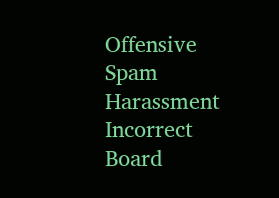Offensive Spam Harassment Incorrect Board